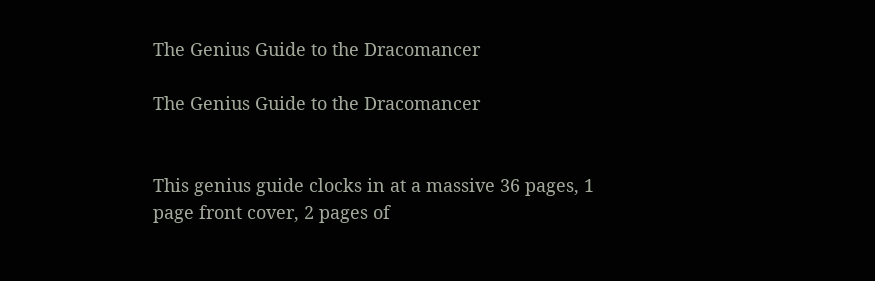The Genius Guide to the Dracomancer

The Genius Guide to the Dracomancer


This genius guide clocks in at a massive 36 pages, 1 page front cover, 2 pages of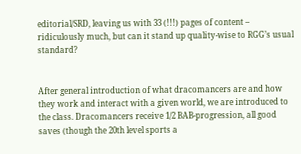editorial/SRD, leaving us with 33 (!!!) pages of content – ridiculously much, but can it stand up quality-wise to RGG’s usual standard?


After general introduction of what dracomancers are and how they work and interact with a given world, we are introduced to the class. Dracomancers receive 1/2 BAB-progression, all good saves (though the 20th level sports a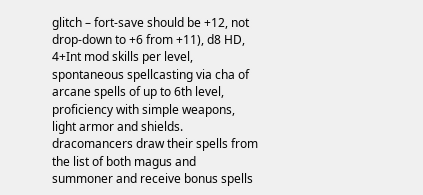glitch – fort-save should be +12, not drop-down to +6 from +11), d8 HD, 4+Int mod skills per level, spontaneous spellcasting via cha of arcane spells of up to 6th level, proficiency with simple weapons, light armor and shields. dracomancers draw their spells from the list of both magus and summoner and receive bonus spells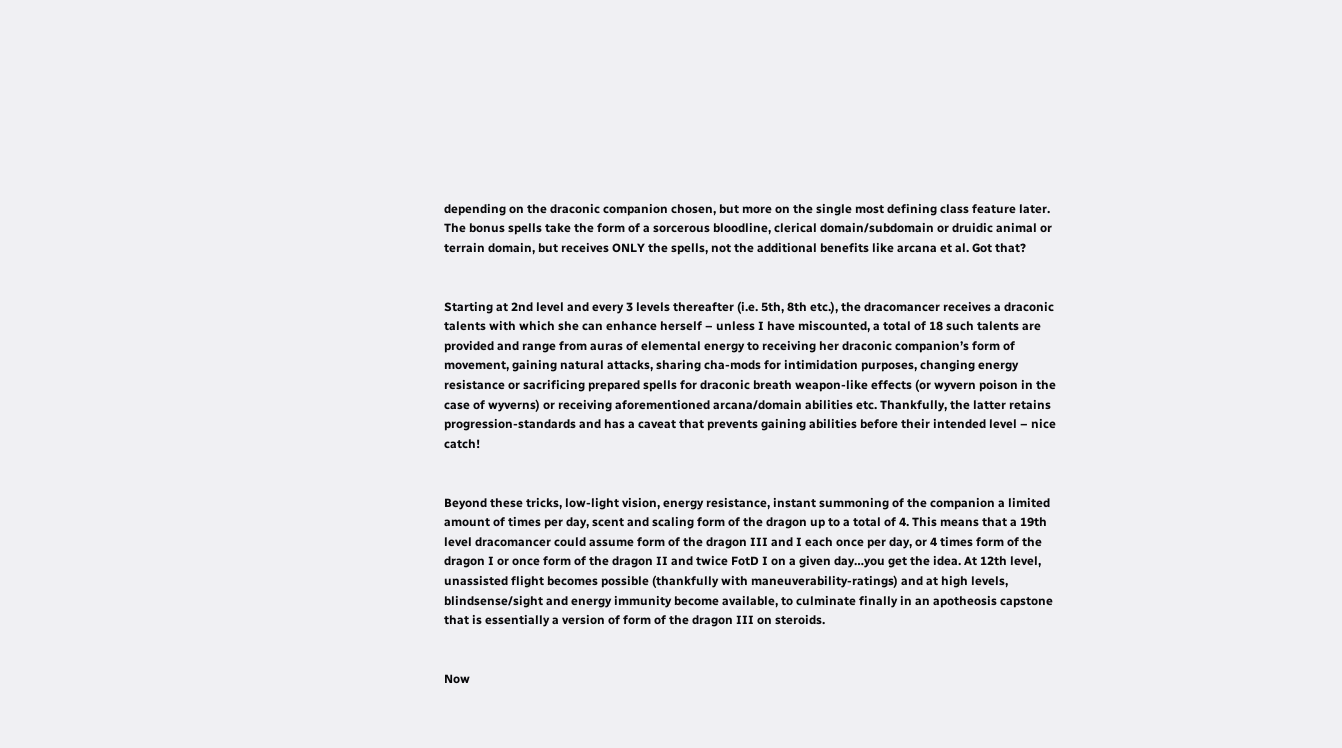depending on the draconic companion chosen, but more on the single most defining class feature later. The bonus spells take the form of a sorcerous bloodline, clerical domain/subdomain or druidic animal or terrain domain, but receives ONLY the spells, not the additional benefits like arcana et al. Got that?


Starting at 2nd level and every 3 levels thereafter (i.e. 5th, 8th etc.), the dracomancer receives a draconic talents with which she can enhance herself – unless I have miscounted, a total of 18 such talents are provided and range from auras of elemental energy to receiving her draconic companion’s form of movement, gaining natural attacks, sharing cha-mods for intimidation purposes, changing energy resistance or sacrificing prepared spells for draconic breath weapon-like effects (or wyvern poison in the case of wyverns) or receiving aforementioned arcana/domain abilities etc. Thankfully, the latter retains progression-standards and has a caveat that prevents gaining abilities before their intended level – nice catch!


Beyond these tricks, low-light vision, energy resistance, instant summoning of the companion a limited amount of times per day, scent and scaling form of the dragon up to a total of 4. This means that a 19th level dracomancer could assume form of the dragon III and I each once per day, or 4 times form of the dragon I or once form of the dragon II and twice FotD I on a given day…you get the idea. At 12th level, unassisted flight becomes possible (thankfully with maneuverability-ratings) and at high levels, blindsense/sight and energy immunity become available, to culminate finally in an apotheosis capstone that is essentially a version of form of the dragon III on steroids.


Now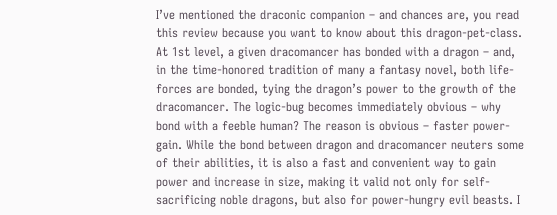I’ve mentioned the draconic companion – and chances are, you read this review because you want to know about this dragon-pet-class. At 1st level, a given dracomancer has bonded with a dragon – and, in the time-honored tradition of many a fantasy novel, both life-forces are bonded, tying the dragon’s power to the growth of the dracomancer. The logic-bug becomes immediately obvious – why bond with a feeble human? The reason is obvious – faster power-gain. While the bond between dragon and dracomancer neuters some of their abilities, it is also a fast and convenient way to gain power and increase in size, making it valid not only for self-sacrificing noble dragons, but also for power-hungry evil beasts. I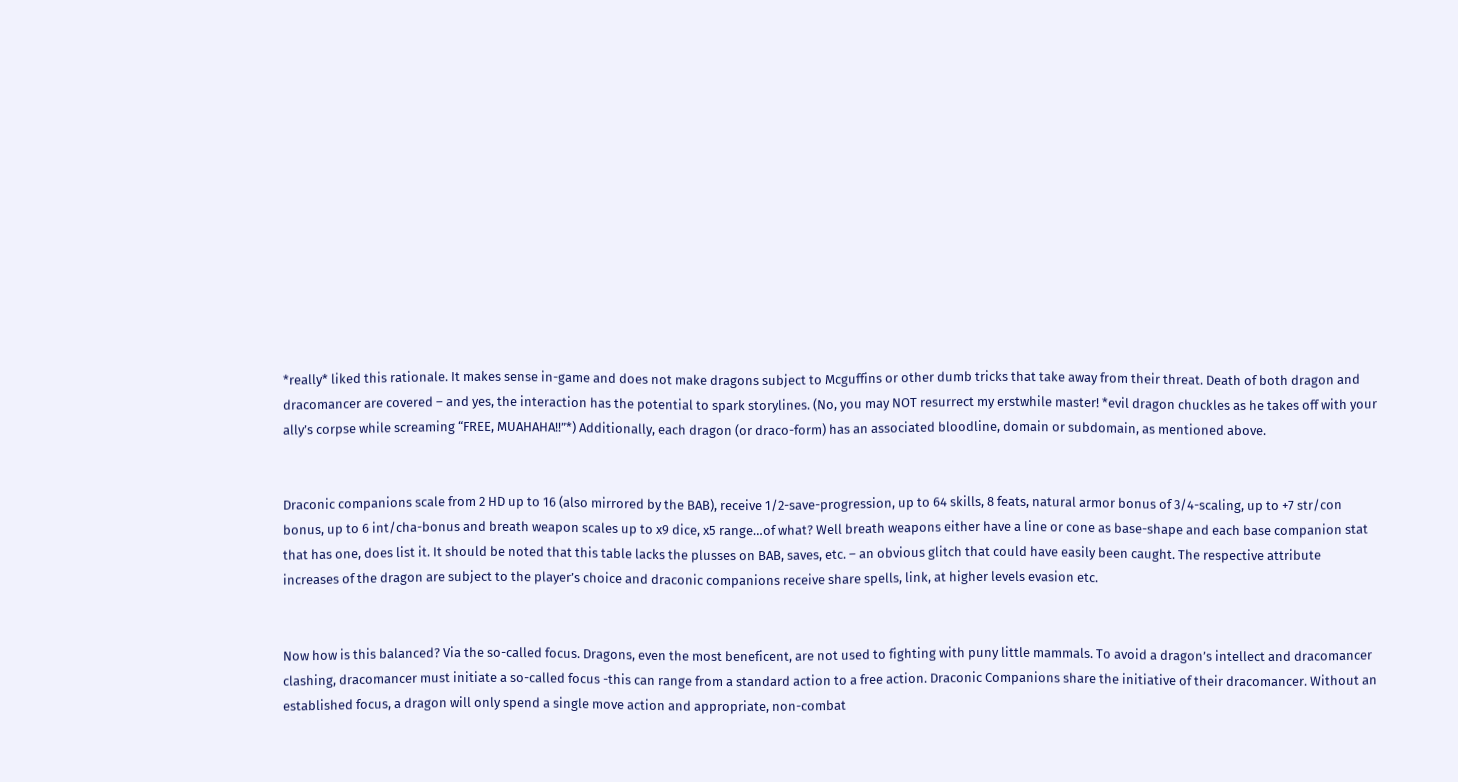*really* liked this rationale. It makes sense in-game and does not make dragons subject to Mcguffins or other dumb tricks that take away from their threat. Death of both dragon and dracomancer are covered – and yes, the interaction has the potential to spark storylines. (No, you may NOT resurrect my erstwhile master! *evil dragon chuckles as he takes off with your ally’s corpse while screaming “FREE, MUAHAHA!!”*) Additionally, each dragon (or draco-form) has an associated bloodline, domain or subdomain, as mentioned above.


Draconic companions scale from 2 HD up to 16 (also mirrored by the BAB), receive 1/2-save-progression, up to 64 skills, 8 feats, natural armor bonus of 3/4-scaling, up to +7 str/con bonus, up to 6 int/cha-bonus and breath weapon scales up to x9 dice, x5 range…of what? Well breath weapons either have a line or cone as base-shape and each base companion stat that has one, does list it. It should be noted that this table lacks the plusses on BAB, saves, etc. – an obvious glitch that could have easily been caught. The respective attribute increases of the dragon are subject to the player’s choice and draconic companions receive share spells, link, at higher levels evasion etc.


Now how is this balanced? Via the so-called focus. Dragons, even the most beneficent, are not used to fighting with puny little mammals. To avoid a dragon’s intellect and dracomancer clashing, dracomancer must initiate a so-called focus -this can range from a standard action to a free action. Draconic Companions share the initiative of their dracomancer. Without an established focus, a dragon will only spend a single move action and appropriate, non-combat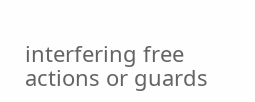interfering free actions or guards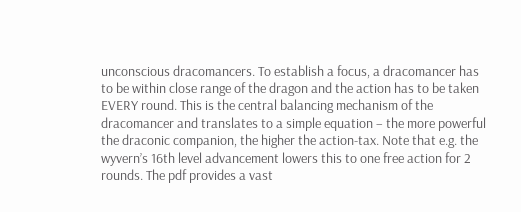unconscious dracomancers. To establish a focus, a dracomancer has to be within close range of the dragon and the action has to be taken EVERY round. This is the central balancing mechanism of the dracomancer and translates to a simple equation – the more powerful the draconic companion, the higher the action-tax. Note that e.g. the wyvern’s 16th level advancement lowers this to one free action for 2 rounds. The pdf provides a vast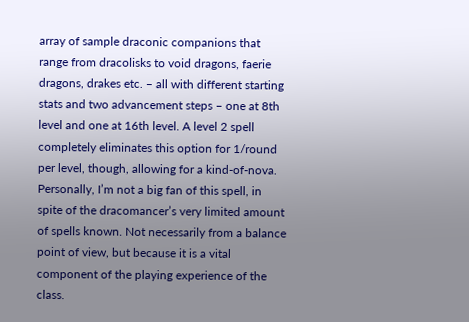array of sample draconic companions that range from dracolisks to void dragons, faerie dragons, drakes etc. – all with different starting stats and two advancement steps – one at 8th level and one at 16th level. A level 2 spell completely eliminates this option for 1/round per level, though, allowing for a kind-of-nova. Personally, I’m not a big fan of this spell, in spite of the dracomancer’s very limited amount of spells known. Not necessarily from a balance point of view, but because it is a vital component of the playing experience of the class.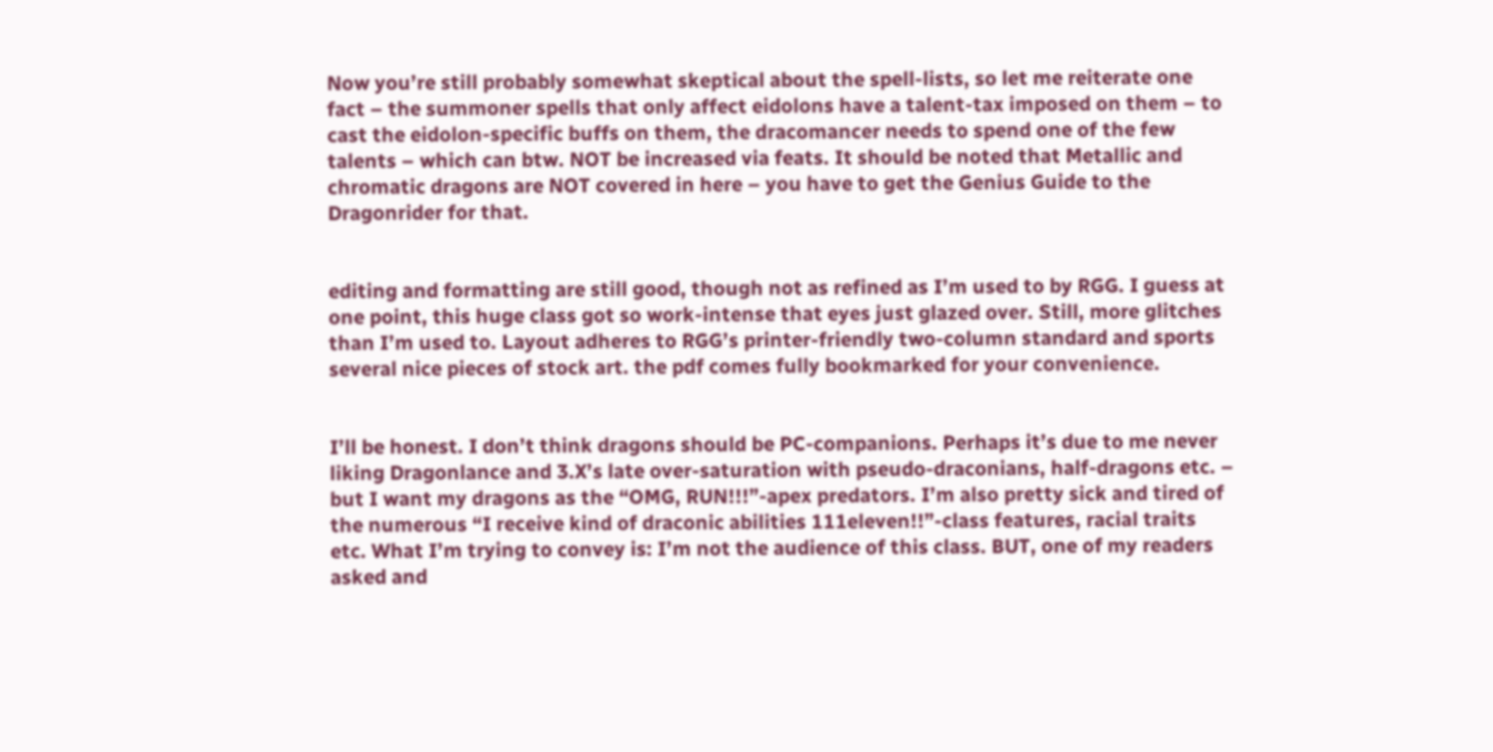Now you’re still probably somewhat skeptical about the spell-lists, so let me reiterate one fact – the summoner spells that only affect eidolons have a talent-tax imposed on them – to cast the eidolon-specific buffs on them, the dracomancer needs to spend one of the few talents – which can btw. NOT be increased via feats. It should be noted that Metallic and chromatic dragons are NOT covered in here – you have to get the Genius Guide to the Dragonrider for that.


editing and formatting are still good, though not as refined as I’m used to by RGG. I guess at one point, this huge class got so work-intense that eyes just glazed over. Still, more glitches than I’m used to. Layout adheres to RGG’s printer-friendly two-column standard and sports several nice pieces of stock art. the pdf comes fully bookmarked for your convenience.


I’ll be honest. I don’t think dragons should be PC-companions. Perhaps it’s due to me never liking Dragonlance and 3.X’s late over-saturation with pseudo-draconians, half-dragons etc. – but I want my dragons as the “OMG, RUN!!!”-apex predators. I’m also pretty sick and tired of the numerous “I receive kind of draconic abilities 111eleven!!”-class features, racial traits etc. What I’m trying to convey is: I’m not the audience of this class. BUT, one of my readers asked and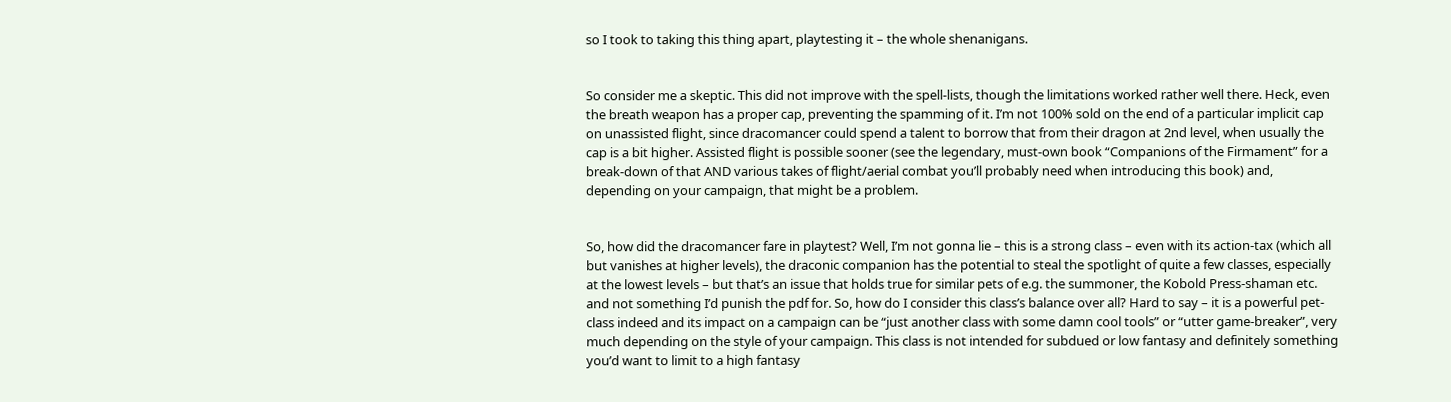so I took to taking this thing apart, playtesting it – the whole shenanigans.


So consider me a skeptic. This did not improve with the spell-lists, though the limitations worked rather well there. Heck, even the breath weapon has a proper cap, preventing the spamming of it. I’m not 100% sold on the end of a particular implicit cap on unassisted flight, since dracomancer could spend a talent to borrow that from their dragon at 2nd level, when usually the cap is a bit higher. Assisted flight is possible sooner (see the legendary, must-own book “Companions of the Firmament” for a break-down of that AND various takes of flight/aerial combat you’ll probably need when introducing this book) and, depending on your campaign, that might be a problem.


So, how did the dracomancer fare in playtest? Well, I’m not gonna lie – this is a strong class – even with its action-tax (which all but vanishes at higher levels), the draconic companion has the potential to steal the spotlight of quite a few classes, especially at the lowest levels – but that’s an issue that holds true for similar pets of e.g. the summoner, the Kobold Press-shaman etc. and not something I’d punish the pdf for. So, how do I consider this class’s balance over all? Hard to say – it is a powerful pet-class indeed and its impact on a campaign can be “just another class with some damn cool tools” or “utter game-breaker”, very much depending on the style of your campaign. This class is not intended for subdued or low fantasy and definitely something you’d want to limit to a high fantasy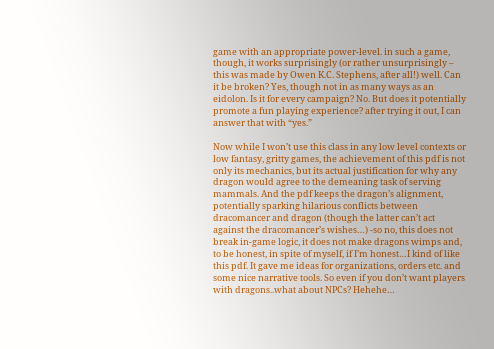game with an appropriate power-level. in such a game, though, it works surprisingly (or rather unsurprisingly – this was made by Owen K.C. Stephens, after all!) well. Can it be broken? Yes, though not in as many ways as an eidolon. Is it for every campaign? No. But does it potentially promote a fun playing experience? after trying it out, I can answer that with “yes.”

Now while I won’t use this class in any low level contexts or low fantasy, gritty games, the achievement of this pdf is not only its mechanics, but its actual justification for why any dragon would agree to the demeaning task of serving mammals. And the pdf keeps the dragon’s alignment, potentially sparking hilarious conflicts between dracomancer and dragon (though the latter can’t act against the dracomancer’s wishes…) -so no, this does not break in-game logic, it does not make dragons wimps and, to be honest, in spite of myself, if I’m honest…I kind of like this pdf. It gave me ideas for organizations, orders etc. and some nice narrative tools. So even if you don’t want players with dragons..what about NPCs? Hehehe…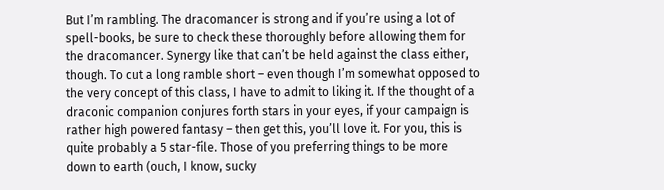But I’m rambling. The dracomancer is strong and if you’re using a lot of spell-books, be sure to check these thoroughly before allowing them for the dracomancer. Synergy like that can’t be held against the class either, though. To cut a long ramble short – even though I’m somewhat opposed to the very concept of this class, I have to admit to liking it. If the thought of a draconic companion conjures forth stars in your eyes, if your campaign is rather high powered fantasy – then get this, you’ll love it. For you, this is quite probably a 5 star-file. Those of you preferring things to be more down to earth (ouch, I know, sucky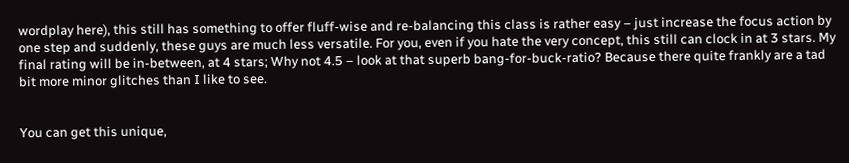wordplay here), this still has something to offer fluff-wise and re-balancing this class is rather easy – just increase the focus action by one step and suddenly, these guys are much less versatile. For you, even if you hate the very concept, this still can clock in at 3 stars. My final rating will be in-between, at 4 stars; Why not 4.5 – look at that superb bang-for-buck-ratio? Because there quite frankly are a tad bit more minor glitches than I like to see.


You can get this unique,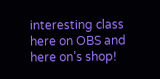interesting class here on OBS and here on’s shop!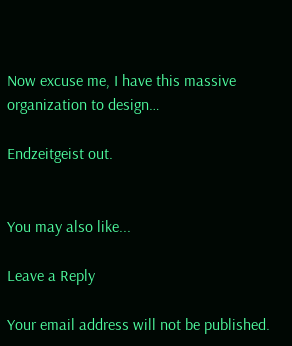Now excuse me, I have this massive organization to design…

Endzeitgeist out.


You may also like...

Leave a Reply

Your email address will not be published.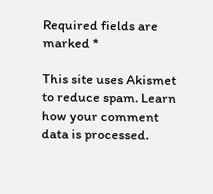Required fields are marked *

This site uses Akismet to reduce spam. Learn how your comment data is processed.